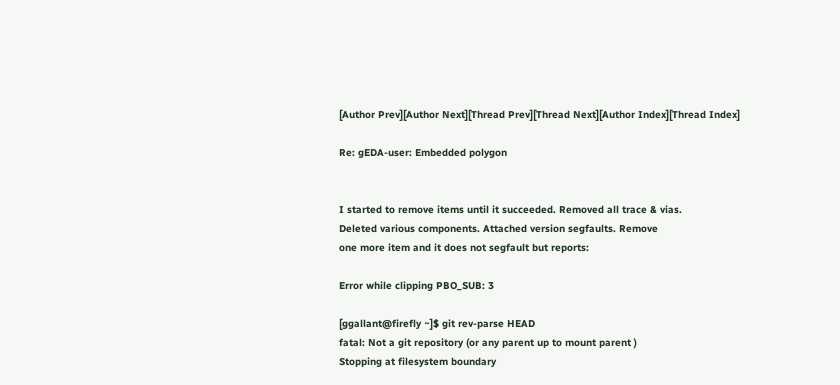[Author Prev][Author Next][Thread Prev][Thread Next][Author Index][Thread Index]

Re: gEDA-user: Embedded polygon


I started to remove items until it succeeded. Removed all trace & vias.
Deleted various components. Attached version segfaults. Remove
one more item and it does not segfault but reports:

Error while clipping PBO_SUB: 3

[ggallant@firefly ~]$ git rev-parse HEAD
fatal: Not a git repository (or any parent up to mount parent )
Stopping at filesystem boundary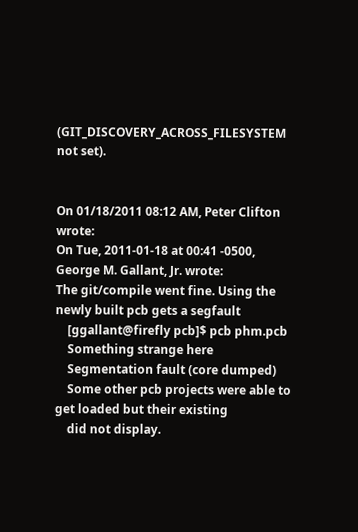(GIT_DISCOVERY_ACROSS_FILESYSTEM not set).


On 01/18/2011 08:12 AM, Peter Clifton wrote:
On Tue, 2011-01-18 at 00:41 -0500, George M. Gallant, Jr. wrote:
The git/compile went fine. Using the newly built pcb gets a segfault
    [ggallant@firefly pcb]$ pcb phm.pcb
    Something strange here
    Segmentation fault (core dumped)
    Some other pcb projects were able to get loaded but their existing
    did not display.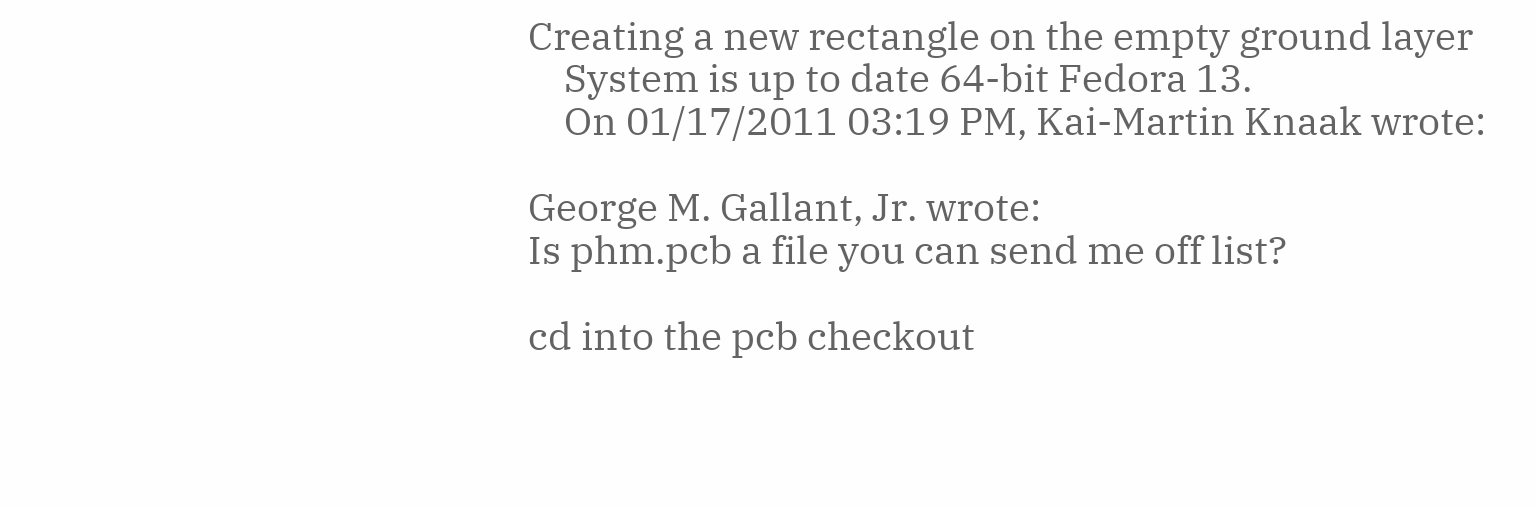Creating a new rectangle on the empty ground layer
    System is up to date 64-bit Fedora 13.
    On 01/17/2011 03:19 PM, Kai-Martin Knaak wrote:

George M. Gallant, Jr. wrote:
Is phm.pcb a file you can send me off list?

cd into the pcb checkout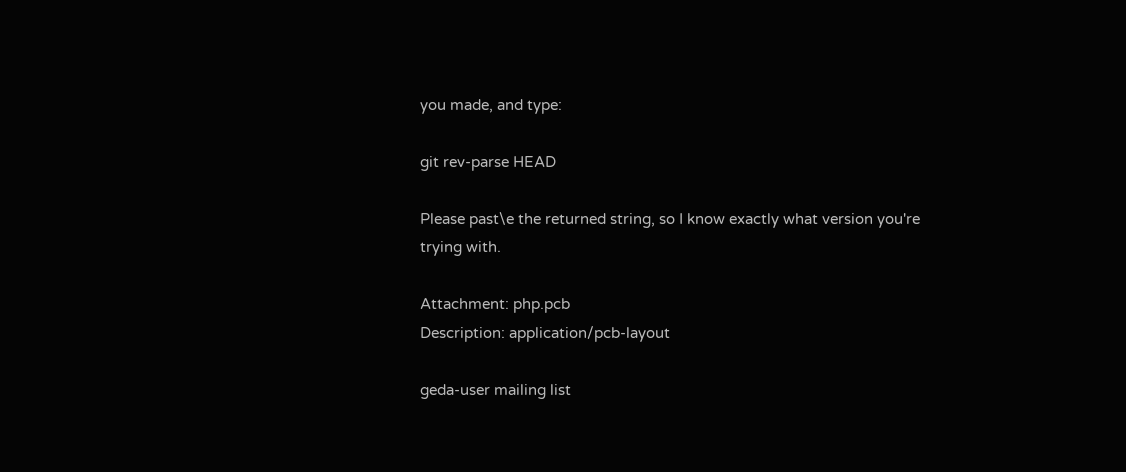you made, and type:

git rev-parse HEAD

Please past\e the returned string, so I know exactly what version you're
trying with.

Attachment: php.pcb
Description: application/pcb-layout

geda-user mailing list